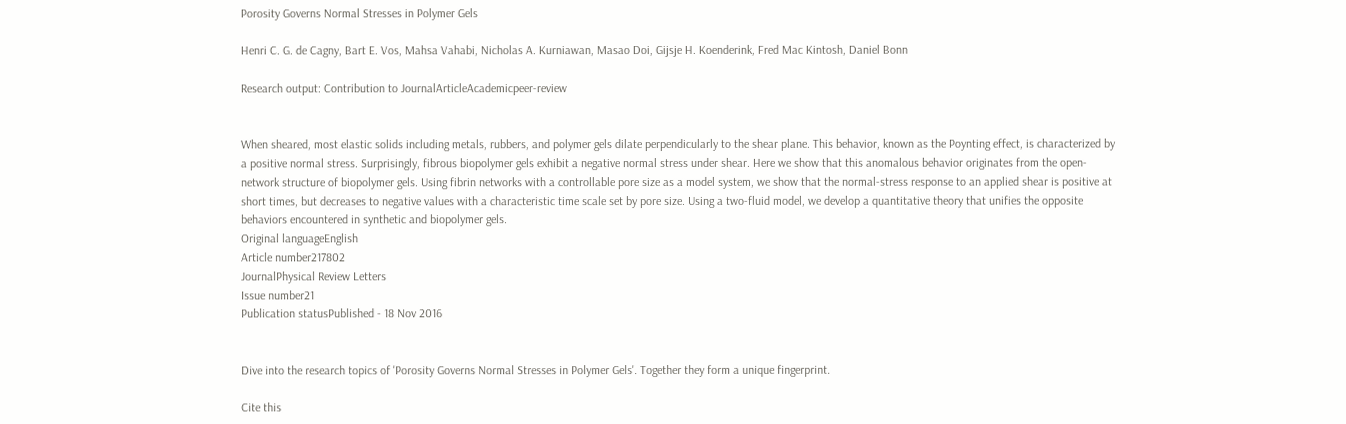Porosity Governs Normal Stresses in Polymer Gels

Henri C. G. de Cagny, Bart E. Vos, Mahsa Vahabi, Nicholas A. Kurniawan, Masao Doi, Gijsje H. Koenderink, Fred Mac Kintosh, Daniel Bonn

Research output: Contribution to JournalArticleAcademicpeer-review


When sheared, most elastic solids including metals, rubbers, and polymer gels dilate perpendicularly to the shear plane. This behavior, known as the Poynting effect, is characterized by a positive normal stress. Surprisingly, fibrous biopolymer gels exhibit a negative normal stress under shear. Here we show that this anomalous behavior originates from the open-network structure of biopolymer gels. Using fibrin networks with a controllable pore size as a model system, we show that the normal-stress response to an applied shear is positive at short times, but decreases to negative values with a characteristic time scale set by pore size. Using a two-fluid model, we develop a quantitative theory that unifies the opposite behaviors encountered in synthetic and biopolymer gels.
Original languageEnglish
Article number217802
JournalPhysical Review Letters
Issue number21
Publication statusPublished - 18 Nov 2016


Dive into the research topics of 'Porosity Governs Normal Stresses in Polymer Gels'. Together they form a unique fingerprint.

Cite this